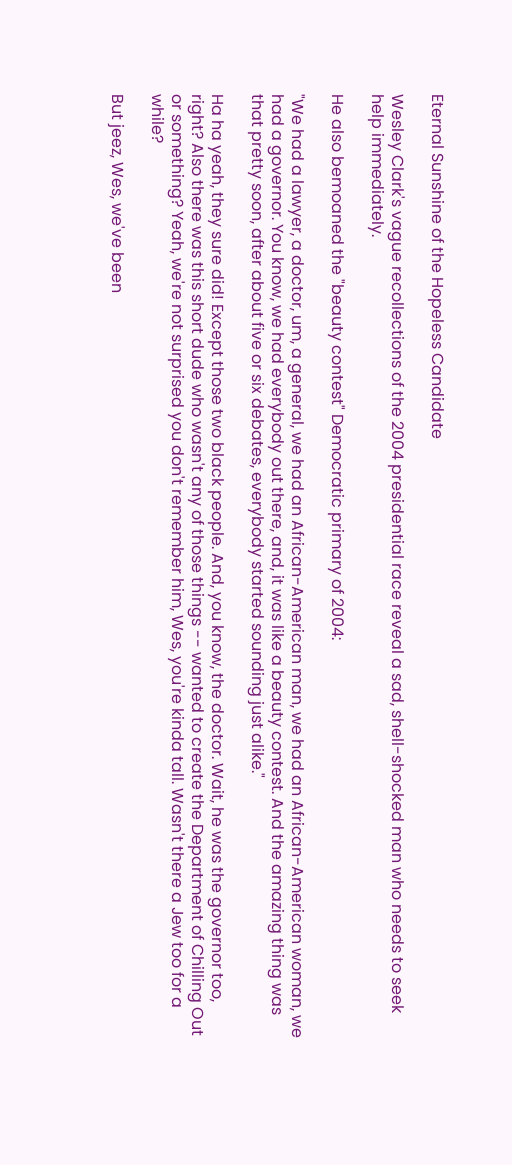Eternal Sunshine of the Hopeless Candidate

Wesley Clark's vague recollections of the 2004 presidential race reveal a sad, shell-shocked man who needs to seek help immediately.

He also bemoaned the "beauty contest" Democratic primary of 2004:

"We had a lawyer, a doctor, um, a general, we had an African-American man, we had an African-American woman, we had a governor. You know, we had everybody out there, and, it was like a beauty contest. And the amazing thing was that pretty soon, after about five or six debates, everybody started sounding just alike."

Ha ha yeah, they sure did! Except those two black people. And, you know, the doctor. Wait, he was the governor too, right? Also there was this short dude who wasn't any of those things -- wanted to create the Department of Chilling Out or something? Yeah, we're not surprised you don't remember him, Wes, you're kinda tall. Wasn't there a Jew too for a while?

But jeez, Wes, we've been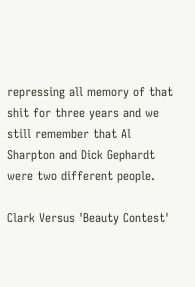repressing all memory of that shit for three years and we still remember that Al Sharpton and Dick Gephardt were two different people.

Clark Versus 'Beauty Contest'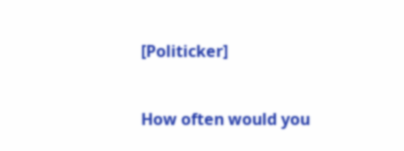[Politicker]


How often would you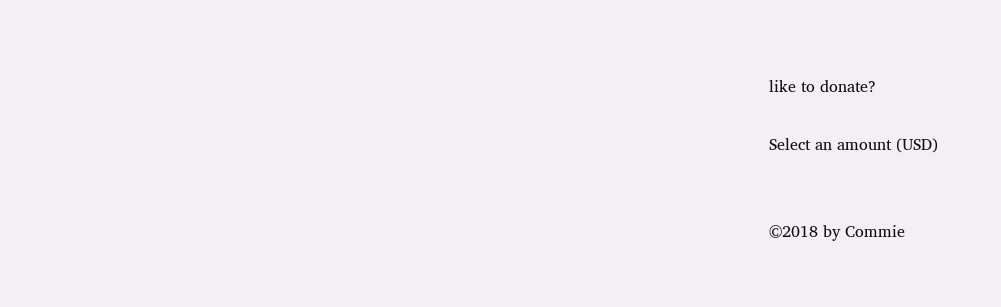like to donate?

Select an amount (USD)


©2018 by Commie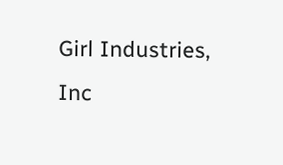Girl Industries, Inc